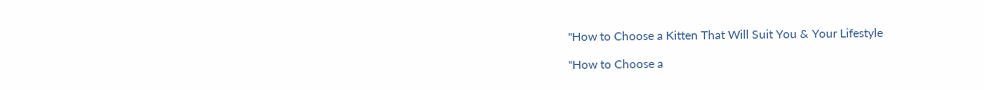"How to Choose a Kitten That Will Suit You & Your Lifestyle

"How to Choose a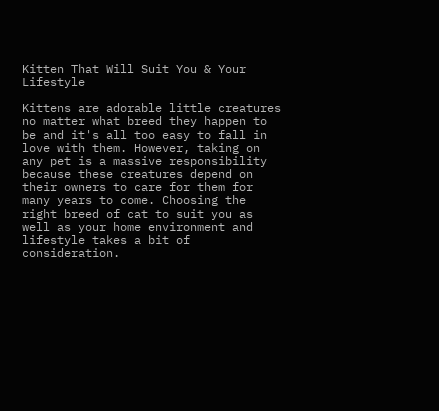Kitten That Will Suit You & Your Lifestyle

Kittens are adorable little creatures no matter what breed they happen to be and it's all too easy to fall in love with them. However, taking on any pet is a massive responsibility because these creatures depend on their owners to care for them for many years to come. Choosing the right breed of cat to suit you as well as your home environment and lifestyle takes a bit of consideration.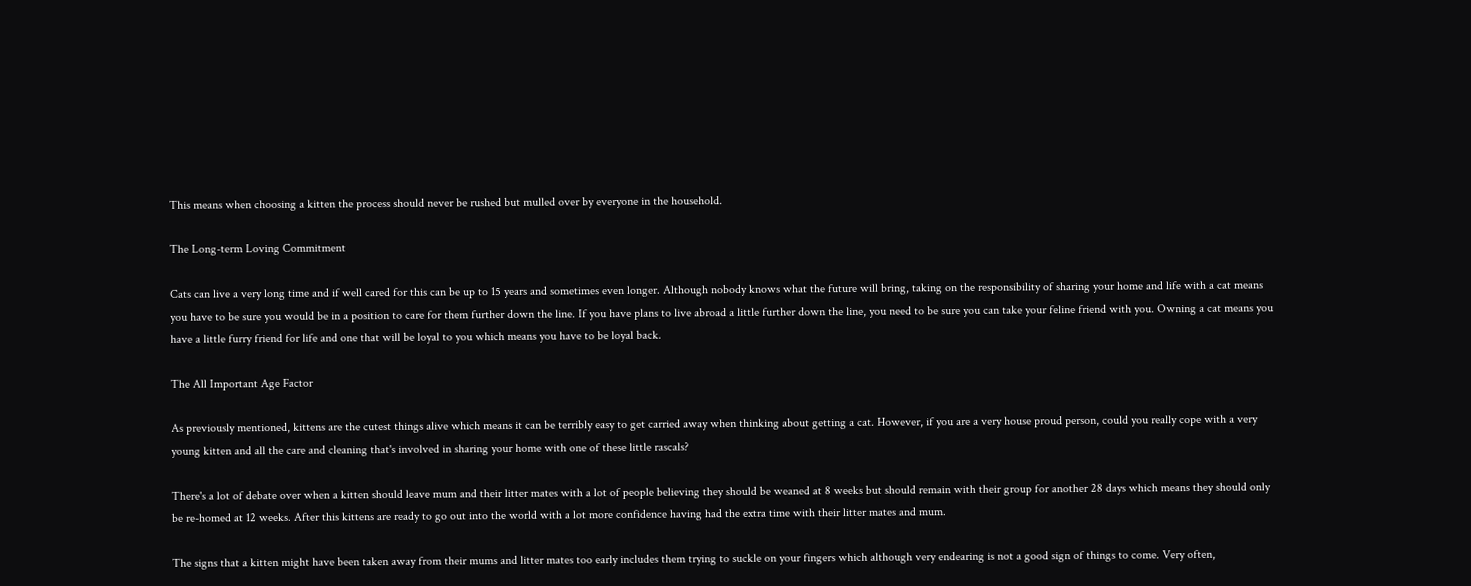This means when choosing a kitten the process should never be rushed but mulled over by everyone in the household.

The Long-term Loving Commitment

Cats can live a very long time and if well cared for this can be up to 15 years and sometimes even longer. Although nobody knows what the future will bring, taking on the responsibility of sharing your home and life with a cat means you have to be sure you would be in a position to care for them further down the line. If you have plans to live abroad a little further down the line, you need to be sure you can take your feline friend with you. Owning a cat means you have a little furry friend for life and one that will be loyal to you which means you have to be loyal back.

The All Important Age Factor

As previously mentioned, kittens are the cutest things alive which means it can be terribly easy to get carried away when thinking about getting a cat. However, if you are a very house proud person, could you really cope with a very young kitten and all the care and cleaning that's involved in sharing your home with one of these little rascals?

There's a lot of debate over when a kitten should leave mum and their litter mates with a lot of people believing they should be weaned at 8 weeks but should remain with their group for another 28 days which means they should only be re-homed at 12 weeks. After this kittens are ready to go out into the world with a lot more confidence having had the extra time with their litter mates and mum.

The signs that a kitten might have been taken away from their mums and litter mates too early includes them trying to suckle on your fingers which although very endearing is not a good sign of things to come. Very often,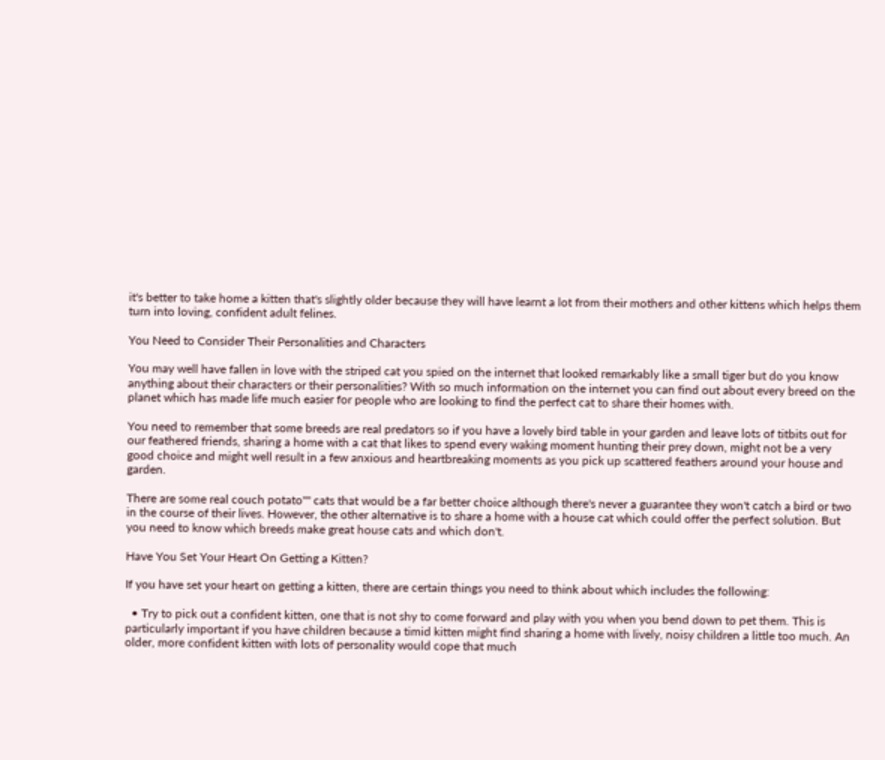it's better to take home a kitten that's slightly older because they will have learnt a lot from their mothers and other kittens which helps them turn into loving, confident adult felines.

You Need to Consider Their Personalities and Characters

You may well have fallen in love with the striped cat you spied on the internet that looked remarkably like a small tiger but do you know anything about their characters or their personalities? With so much information on the internet you can find out about every breed on the planet which has made life much easier for people who are looking to find the perfect cat to share their homes with.

You need to remember that some breeds are real predators so if you have a lovely bird table in your garden and leave lots of titbits out for our feathered friends, sharing a home with a cat that likes to spend every waking moment hunting their prey down, might not be a very good choice and might well result in a few anxious and heartbreaking moments as you pick up scattered feathers around your house and garden.

There are some real couch potato"" cats that would be a far better choice although there's never a guarantee they won't catch a bird or two in the course of their lives. However, the other alternative is to share a home with a house cat which could offer the perfect solution. But you need to know which breeds make great house cats and which don't.

Have You Set Your Heart On Getting a Kitten?

If you have set your heart on getting a kitten, there are certain things you need to think about which includes the following:

  • Try to pick out a confident kitten, one that is not shy to come forward and play with you when you bend down to pet them. This is particularly important if you have children because a timid kitten might find sharing a home with lively, noisy children a little too much. An older, more confident kitten with lots of personality would cope that much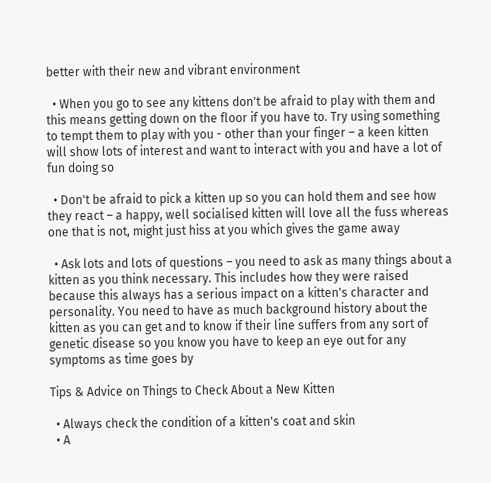better with their new and vibrant environment

  • When you go to see any kittens don't be afraid to play with them and this means getting down on the floor if you have to. Try using something to tempt them to play with you - other than your finger – a keen kitten will show lots of interest and want to interact with you and have a lot of fun doing so

  • Don't be afraid to pick a kitten up so you can hold them and see how they react – a happy, well socialised kitten will love all the fuss whereas one that is not, might just hiss at you which gives the game away

  • Ask lots and lots of questions – you need to ask as many things about a kitten as you think necessary. This includes how they were raised because this always has a serious impact on a kitten's character and personality. You need to have as much background history about the kitten as you can get and to know if their line suffers from any sort of genetic disease so you know you have to keep an eye out for any symptoms as time goes by

Tips & Advice on Things to Check About a New Kitten

  • Always check the condition of a kitten's coat and skin
  • A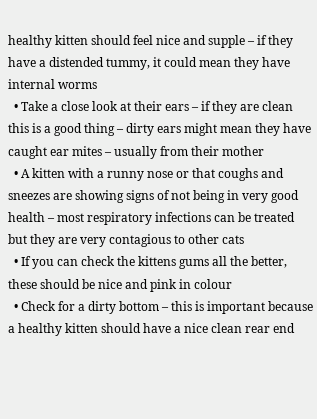healthy kitten should feel nice and supple – if they have a distended tummy, it could mean they have internal worms
  • Take a close look at their ears – if they are clean this is a good thing – dirty ears might mean they have caught ear mites – usually from their mother
  • A kitten with a runny nose or that coughs and sneezes are showing signs of not being in very good health – most respiratory infections can be treated but they are very contagious to other cats
  • If you can check the kittens gums all the better, these should be nice and pink in colour
  • Check for a dirty bottom – this is important because a healthy kitten should have a nice clean rear end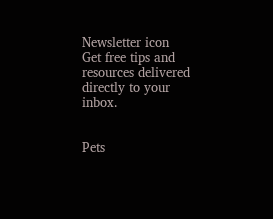Newsletter icon
Get free tips and resources delivered directly to your inbox.


Pets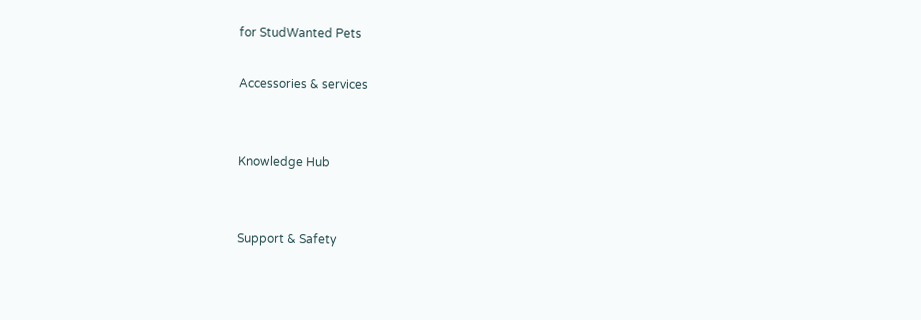for StudWanted Pets

Accessories & services


Knowledge Hub


Support & Safety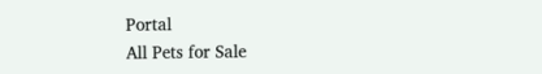Portal
All Pets for Sale